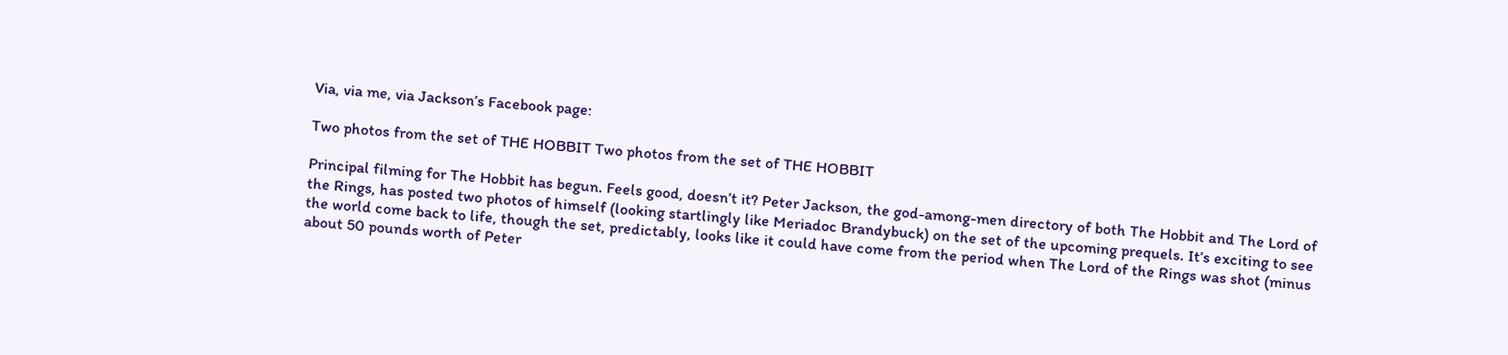Via, via me, via Jackson’s Facebook page:

Two photos from the set of THE HOBBIT Two photos from the set of THE HOBBIT

Principal filming for The Hobbit has begun. Feels good, doesn’t it? Peter Jackson, the god-among-men directory of both The Hobbit and The Lord of the Rings, has posted two photos of himself (looking startlingly like Meriadoc Brandybuck) on the set of the upcoming prequels. It’s exciting to see the world come back to life, though the set, predictably, looks like it could have come from the period when The Lord of the Rings was shot (minus about 50 pounds worth of Peter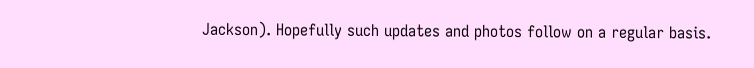Jackson). Hopefully such updates and photos follow on a regular basis.